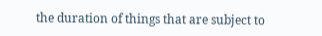the duration of things that are subject to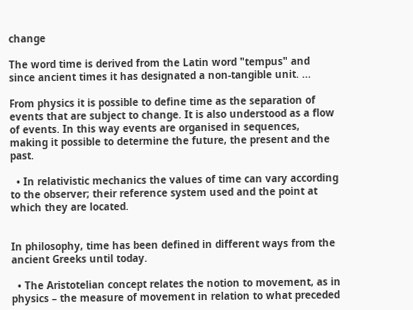change

The word time is derived from the Latin word "tempus" and since ancient times it has designated a non-tangible unit. ...

From physics it is possible to define time as the separation of events that are subject to change. It is also understood as a flow of events. In this way events are organised in sequences, making it possible to determine the future, the present and the past.

  • In relativistic mechanics the values of time can vary according to the observer; their reference system used and the point at which they are located.


In philosophy, time has been defined in different ways from the ancient Greeks until today.

  • The Aristotelian concept relates the notion to movement, as in physics – the measure of movement in relation to what preceded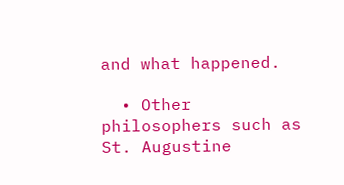and what happened.

  • Other philosophers such as St. Augustine